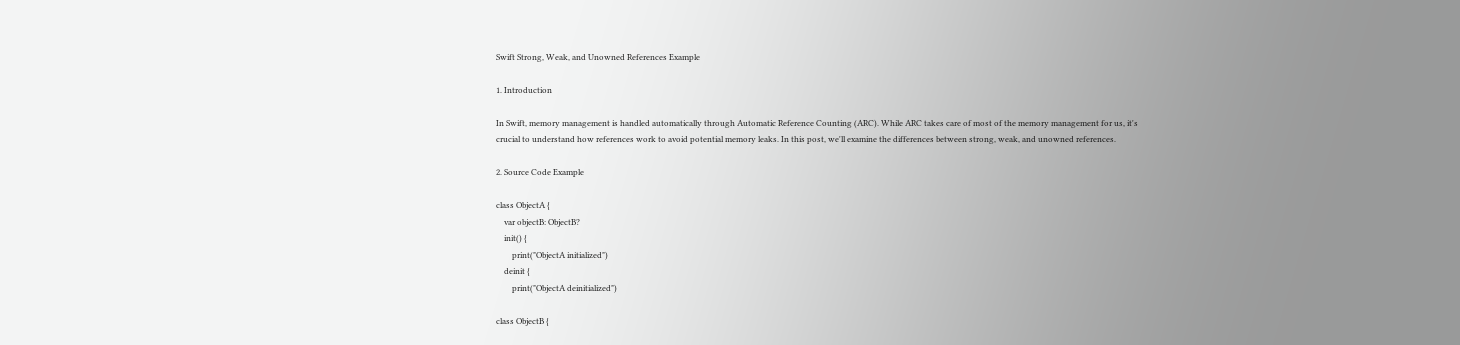Swift Strong, Weak, and Unowned References Example

1. Introduction

In Swift, memory management is handled automatically through Automatic Reference Counting (ARC). While ARC takes care of most of the memory management for us, it's crucial to understand how references work to avoid potential memory leaks. In this post, we'll examine the differences between strong, weak, and unowned references.

2. Source Code Example

class ObjectA {
    var objectB: ObjectB?
    init() {
        print("ObjectA initialized")
    deinit {
        print("ObjectA deinitialized")

class ObjectB {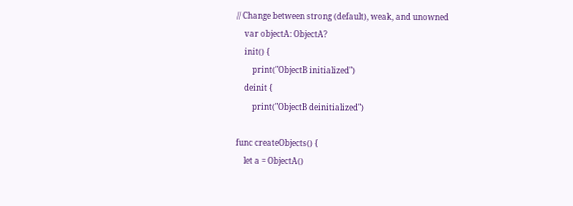// Change between strong (default), weak, and unowned
    var objectA: ObjectA?
    init() {
        print("ObjectB initialized")
    deinit {
        print("ObjectB deinitialized")

func createObjects() {
    let a = ObjectA()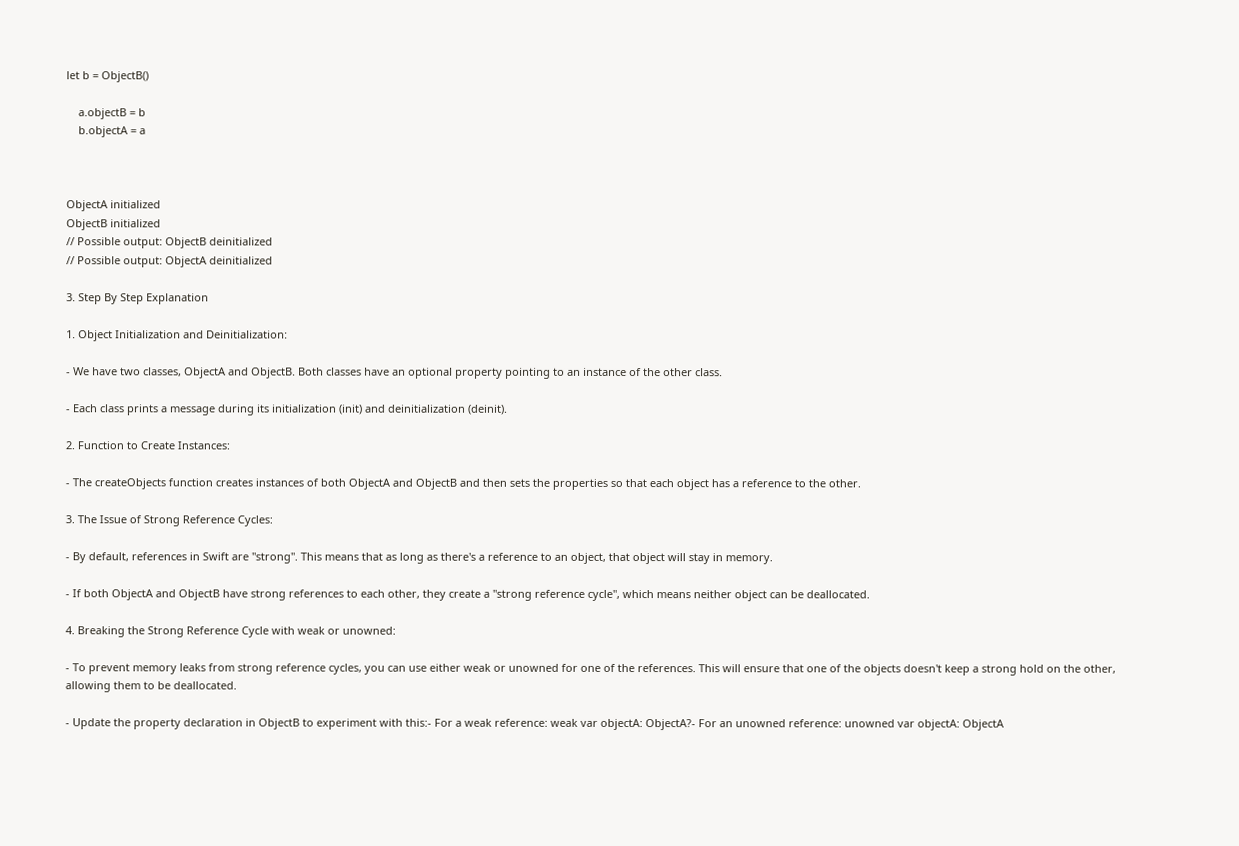let b = ObjectB()

    a.objectB = b
    b.objectA = a



ObjectA initialized
ObjectB initialized
// Possible output: ObjectB deinitialized
// Possible output: ObjectA deinitialized

3. Step By Step Explanation

1. Object Initialization and Deinitialization:

- We have two classes, ObjectA and ObjectB. Both classes have an optional property pointing to an instance of the other class.

- Each class prints a message during its initialization (init) and deinitialization (deinit).

2. Function to Create Instances:

- The createObjects function creates instances of both ObjectA and ObjectB and then sets the properties so that each object has a reference to the other.

3. The Issue of Strong Reference Cycles:

- By default, references in Swift are "strong". This means that as long as there's a reference to an object, that object will stay in memory.

- If both ObjectA and ObjectB have strong references to each other, they create a "strong reference cycle", which means neither object can be deallocated.

4. Breaking the Strong Reference Cycle with weak or unowned:

- To prevent memory leaks from strong reference cycles, you can use either weak or unowned for one of the references. This will ensure that one of the objects doesn't keep a strong hold on the other, allowing them to be deallocated.

- Update the property declaration in ObjectB to experiment with this:- For a weak reference: weak var objectA: ObjectA?- For an unowned reference: unowned var objectA: ObjectA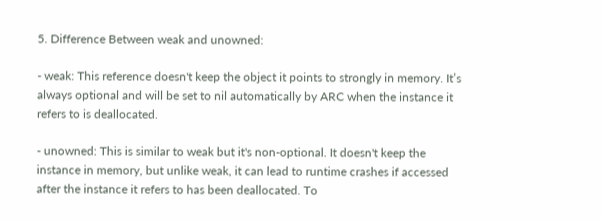5. Difference Between weak and unowned:

- weak: This reference doesn't keep the object it points to strongly in memory. It’s always optional and will be set to nil automatically by ARC when the instance it refers to is deallocated.

- unowned: This is similar to weak but it's non-optional. It doesn't keep the instance in memory, but unlike weak, it can lead to runtime crashes if accessed after the instance it refers to has been deallocated. To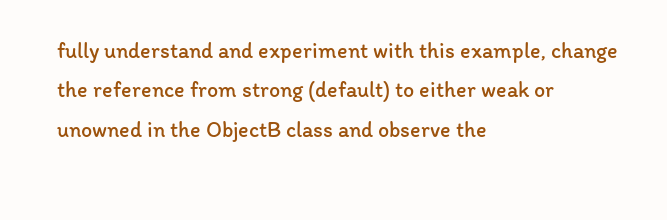fully understand and experiment with this example, change the reference from strong (default) to either weak or unowned in the ObjectB class and observe the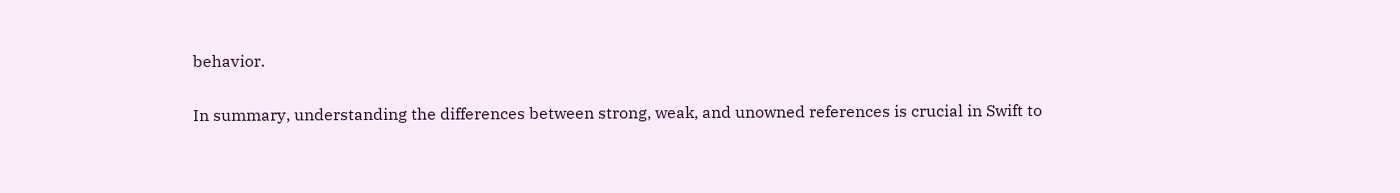behavior.

In summary, understanding the differences between strong, weak, and unowned references is crucial in Swift to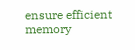ensure efficient memory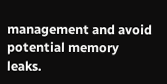management and avoid potential memory leaks.